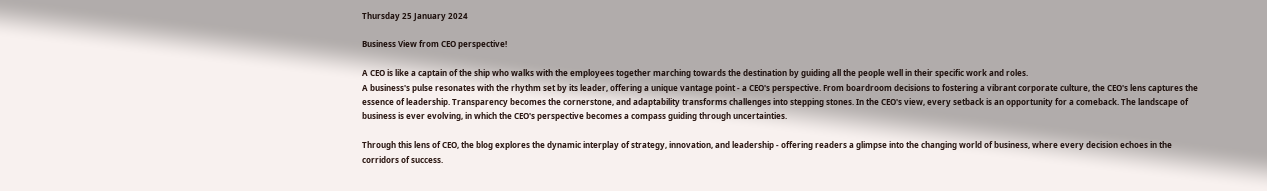Thursday 25 January 2024

Business View from CEO perspective!

A CEO is like a captain of the ship who walks with the employees together marching towards the destination by guiding all the people well in their specific work and roles.
A business's pulse resonates with the rhythm set by its leader, offering a unique vantage point - a CEO's perspective. From boardroom decisions to fostering a vibrant corporate culture, the CEO's lens captures the essence of leadership. Transparency becomes the cornerstone, and adaptability transforms challenges into stepping stones. In the CEO's view, every setback is an opportunity for a comeback. The landscape of business is ever evolving, in which the CEO's perspective becomes a compass guiding through uncertainties.

Through this lens of CEO, the blog explores the dynamic interplay of strategy, innovation, and leadership - offering readers a glimpse into the changing world of business, where every decision echoes in the corridors of success.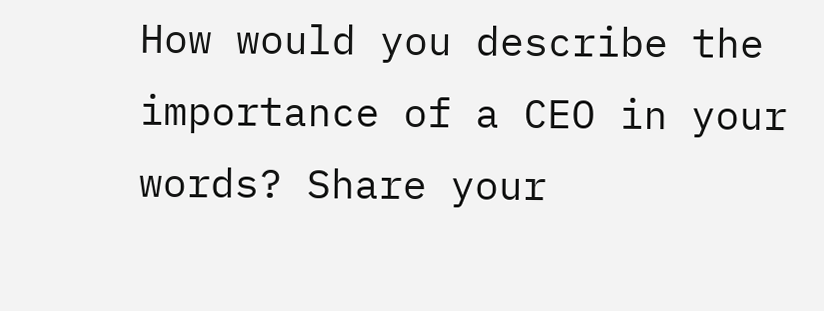How would you describe the importance of a CEO in your words? Share your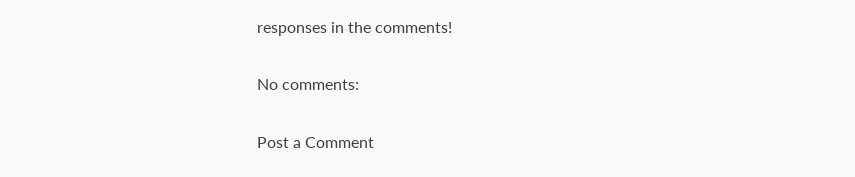responses in the comments!

No comments:

Post a Comment